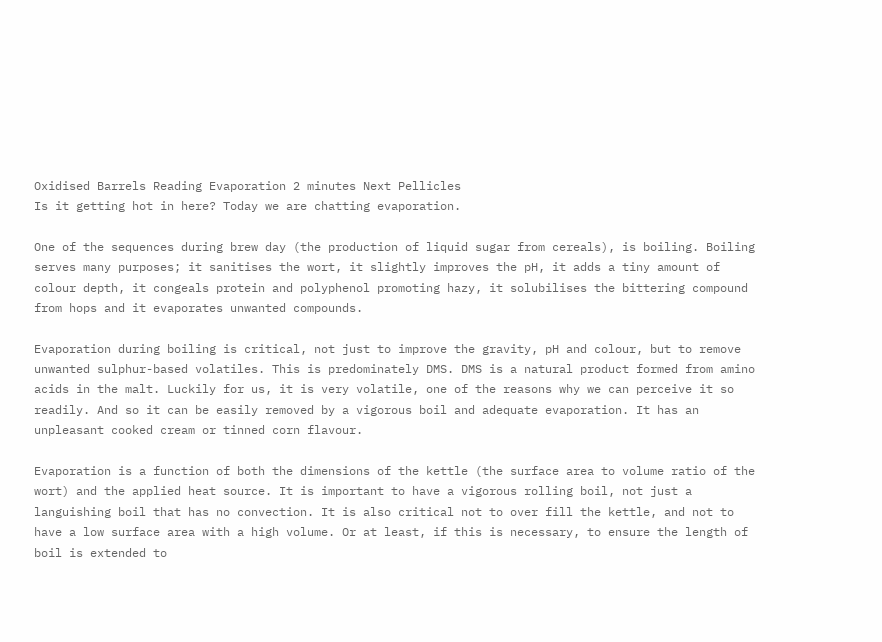Oxidised Barrels Reading Evaporation 2 minutes Next Pellicles
Is it getting hot in here? Today we are chatting evaporation.

One of the sequences during brew day (the production of liquid sugar from cereals), is boiling. Boiling serves many purposes; it sanitises the wort, it slightly improves the pH, it adds a tiny amount of colour depth, it congeals protein and polyphenol promoting hazy, it solubilises the bittering compound from hops and it evaporates unwanted compounds.

Evaporation during boiling is critical, not just to improve the gravity, pH and colour, but to remove unwanted sulphur-based volatiles. This is predominately DMS. DMS is a natural product formed from amino acids in the malt. Luckily for us, it is very volatile, one of the reasons why we can perceive it so readily. And so it can be easily removed by a vigorous boil and adequate evaporation. It has an unpleasant cooked cream or tinned corn flavour.

Evaporation is a function of both the dimensions of the kettle (the surface area to volume ratio of the wort) and the applied heat source. It is important to have a vigorous rolling boil, not just a languishing boil that has no convection. It is also critical not to over fill the kettle, and not to have a low surface area with a high volume. Or at least, if this is necessary, to ensure the length of boil is extended to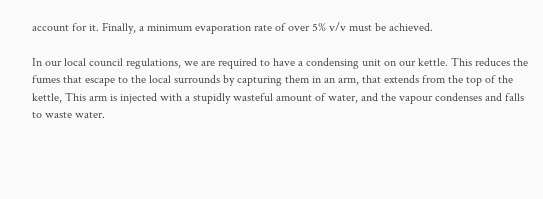account for it. Finally, a minimum evaporation rate of over 5% v/v must be achieved.

In our local council regulations, we are required to have a condensing unit on our kettle. This reduces the fumes that escape to the local surrounds by capturing them in an arm, that extends from the top of the kettle, This arm is injected with a stupidly wasteful amount of water, and the vapour condenses and falls to waste water.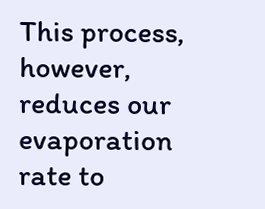This process, however, reduces our evaporation rate to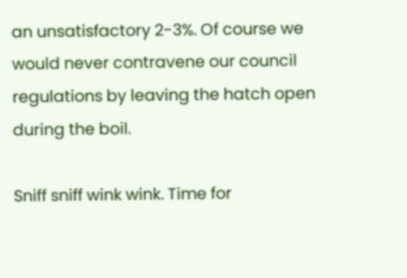an unsatisfactory 2-3%. Of course we would never contravene our council regulations by leaving the hatch open during the boil.

Sniff sniff wink wink. Time for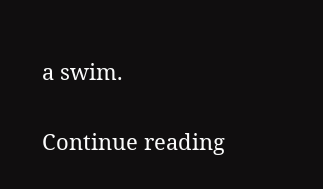a swim.

Continue reading